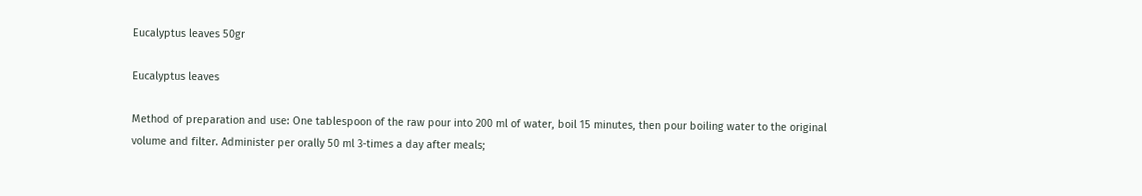Eucalyptus leaves 50gr

Eucalyptus leaves

Method of preparation and use: One tablespoon of the raw pour into 200 ml of water, boil 15 minutes, then pour boiling water to the original volume and filter. Administer per orally 50 ml 3-times a day after meals;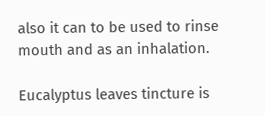also it can to be used to rinse mouth and as an inhalation.

Eucalyptus leaves tincture is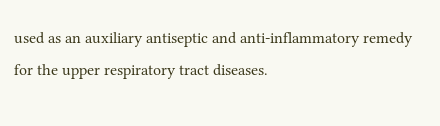used as an auxiliary antiseptic and anti-inflammatory remedy for the upper respiratory tract diseases.